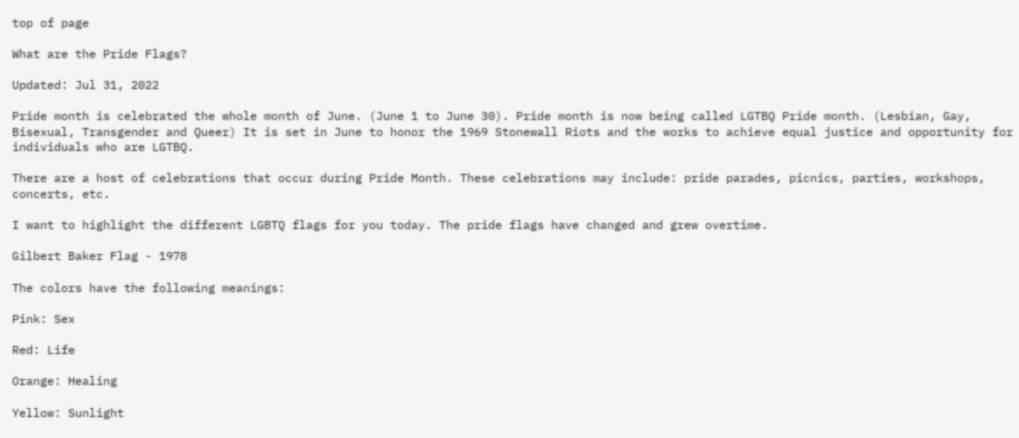top of page

What are the Pride Flags?

Updated: Jul 31, 2022

Pride month is celebrated the whole month of June. (June 1 to June 30). Pride month is now being called LGTBQ Pride month. (Lesbian, Gay, Bisexual, Transgender and Queer) It is set in June to honor the 1969 Stonewall Riots and the works to achieve equal justice and opportunity for individuals who are LGTBQ.

There are a host of celebrations that occur during Pride Month. These celebrations may include: pride parades, picnics, parties, workshops, concerts, etc.

I want to highlight the different LGBTQ flags for you today. The pride flags have changed and grew overtime.

Gilbert Baker Flag - 1978

The colors have the following meanings:

Pink: Sex

Red: Life

Orange: Healing

Yellow: Sunlight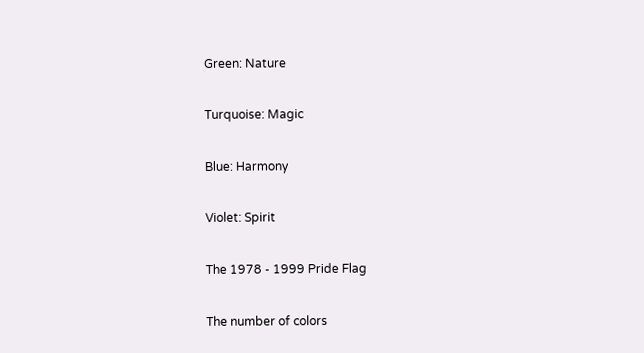Green: Nature

Turquoise: Magic

Blue: Harmony

Violet: Spirit

The 1978 - 1999 Pride Flag

The number of colors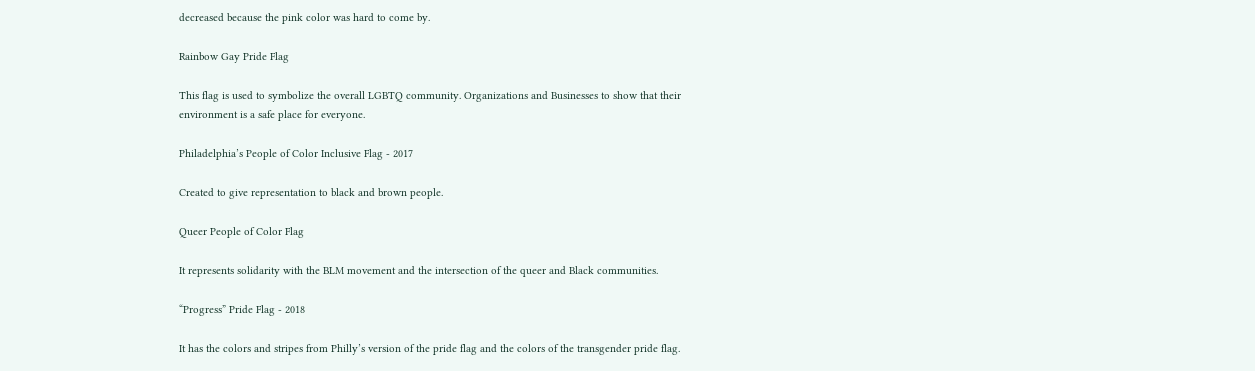decreased because the pink color was hard to come by.

Rainbow Gay Pride Flag

This flag is used to symbolize the overall LGBTQ community. Organizations and Businesses to show that their environment is a safe place for everyone.

Philadelphia’s People of Color Inclusive Flag - 2017

Created to give representation to black and brown people.

Queer People of Color Flag

It represents solidarity with the BLM movement and the intersection of the queer and Black communities.

“Progress” Pride Flag - 2018

It has the colors and stripes from Philly’s version of the pride flag and the colors of the transgender pride flag.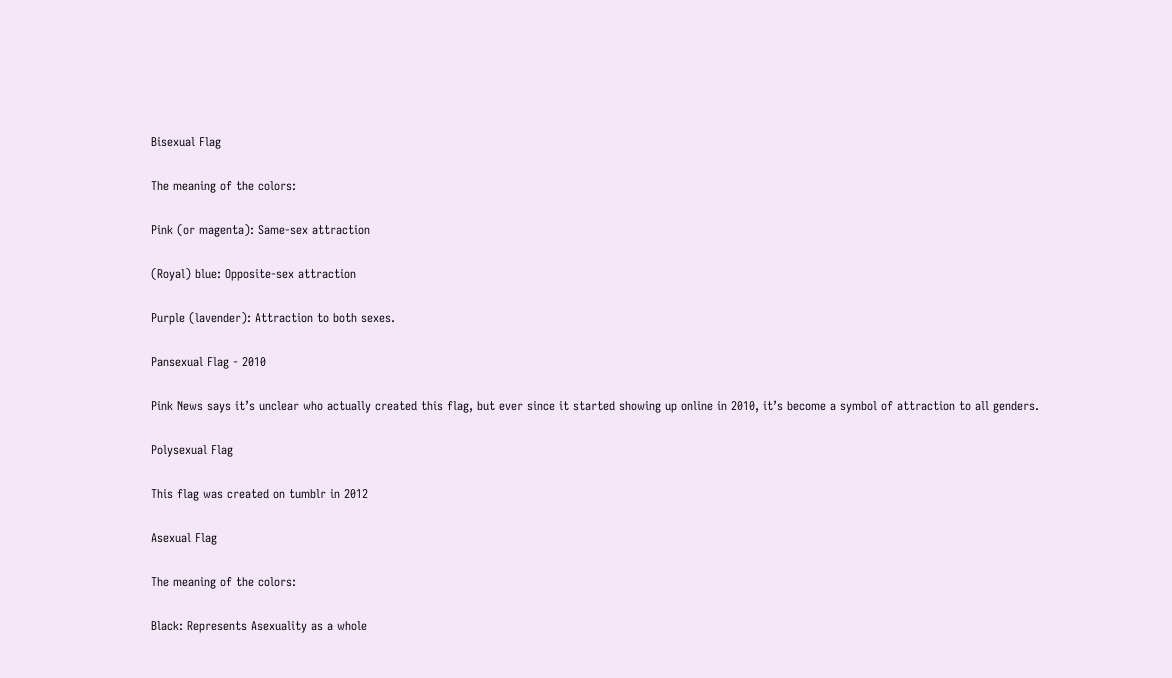Bisexual Flag

The meaning of the colors:

Pink (or magenta): Same-sex attraction

(Royal) blue: Opposite-sex attraction

Purple (lavender): Attraction to both sexes.

Pansexual Flag - 2010

Pink News says it’s unclear who actually created this flag, but ever since it started showing up online in 2010, it’s become a symbol of attraction to all genders.

Polysexual Flag

This flag was created on tumblr in 2012

Asexual Flag

The meaning of the colors:

Black: Represents Asexuality as a whole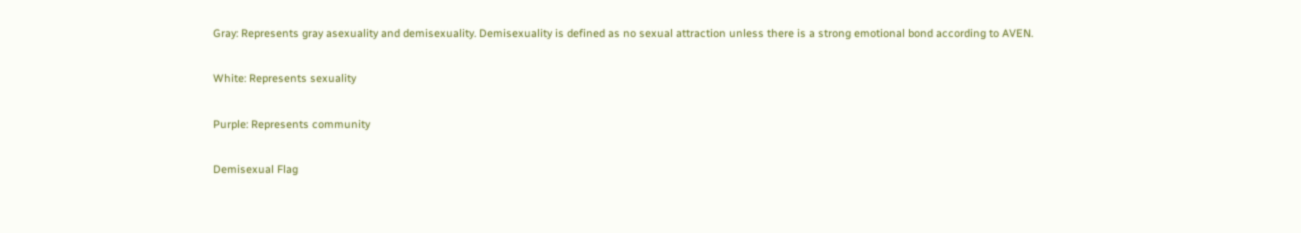Gray: Represents gray asexuality and demisexuality. Demisexuality is defined as no sexual attraction unless there is a strong emotional bond according to AVEN.

White: Represents sexuality

Purple: Represents community

Demisexual Flag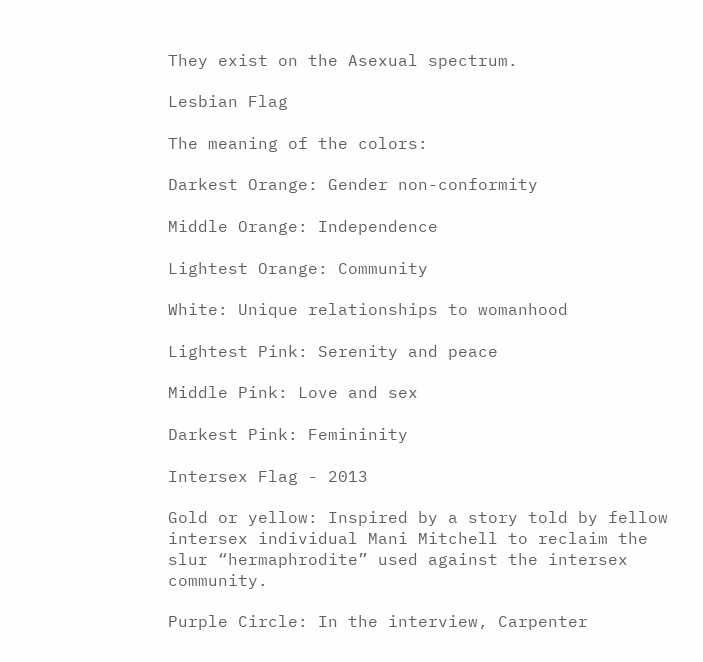They exist on the Asexual spectrum.

Lesbian Flag

The meaning of the colors:

Darkest Orange: Gender non-conformity

Middle Orange: Independence

Lightest Orange: Community

White: Unique relationships to womanhood

Lightest Pink: Serenity and peace

Middle Pink: Love and sex

Darkest Pink: Femininity

Intersex Flag - 2013

Gold or yellow: Inspired by a story told by fellow intersex individual Mani Mitchell to reclaim the slur “hermaphrodite” used against the intersex community.

Purple Circle: In the interview, Carpenter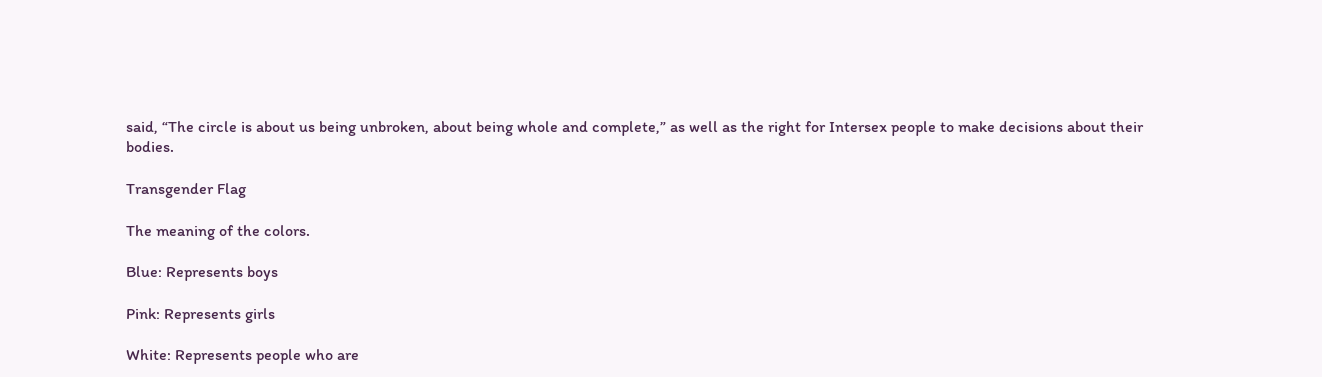said, “The circle is about us being unbroken, about being whole and complete,” as well as the right for Intersex people to make decisions about their bodies.

Transgender Flag

The meaning of the colors.

Blue: Represents boys

Pink: Represents girls

White: Represents people who are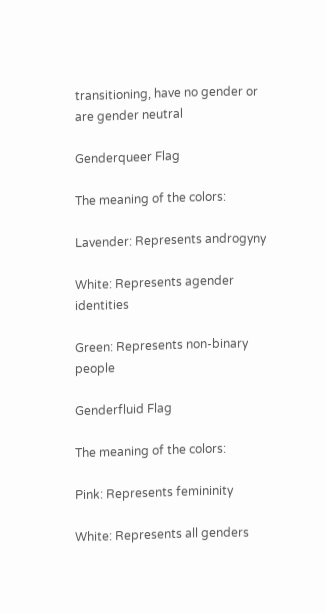transitioning, have no gender or are gender neutral

Genderqueer Flag

The meaning of the colors:

Lavender: Represents androgyny

White: Represents agender identities

Green: Represents non-binary people

Genderfluid Flag

The meaning of the colors:

Pink: Represents femininity

White: Represents all genders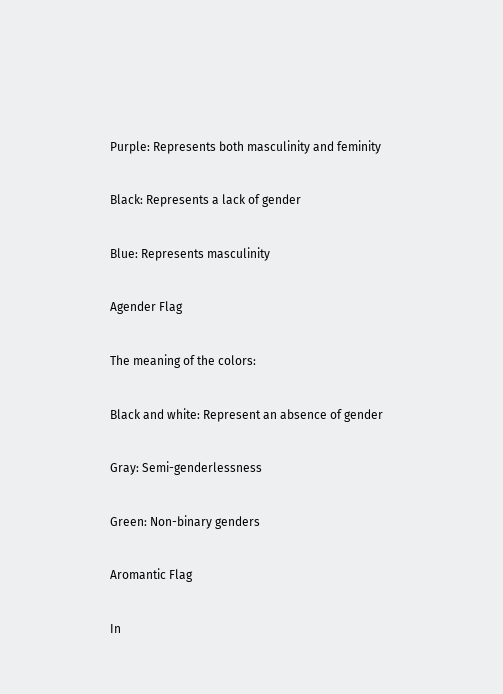Purple: Represents both masculinity and feminity

Black: Represents a lack of gender

Blue: Represents masculinity

Agender Flag

The meaning of the colors:

Black and white: Represent an absence of gender

Gray: Semi-genderlessness

Green: Non-binary genders

Aromantic Flag

In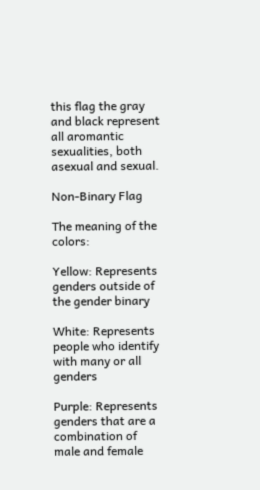this flag the gray and black represent all aromantic sexualities, both asexual and sexual.

Non-Binary Flag

The meaning of the colors:

Yellow: Represents genders outside of the gender binary

White: Represents people who identify with many or all genders

Purple: Represents genders that are a combination of male and female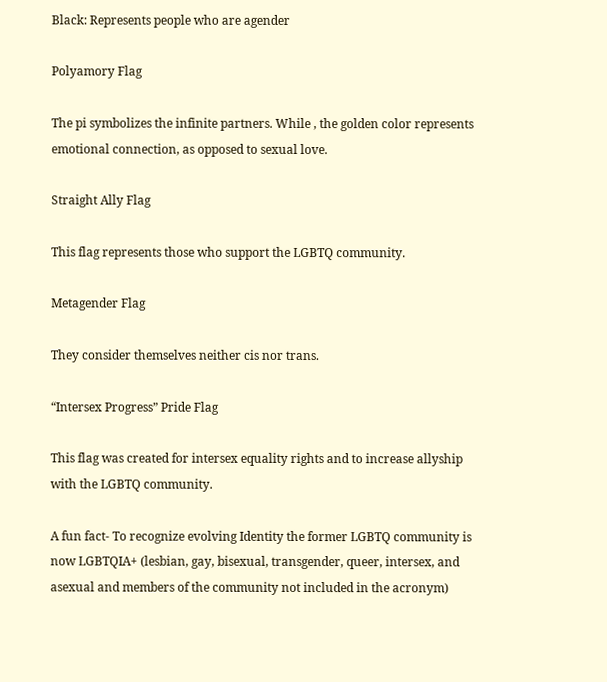Black: Represents people who are agender

Polyamory Flag

The pi symbolizes the infinite partners. While , the golden color represents emotional connection, as opposed to sexual love.

Straight Ally Flag

This flag represents those who support the LGBTQ community.

Metagender Flag

They consider themselves neither cis nor trans.

“Intersex Progress” Pride Flag

This flag was created for intersex equality rights and to increase allyship with the LGBTQ community.

A fun fact- To recognize evolving Identity the former LGBTQ community is now LGBTQIA+ (lesbian, gay, bisexual, transgender, queer, intersex, and asexual and members of the community not included in the acronym)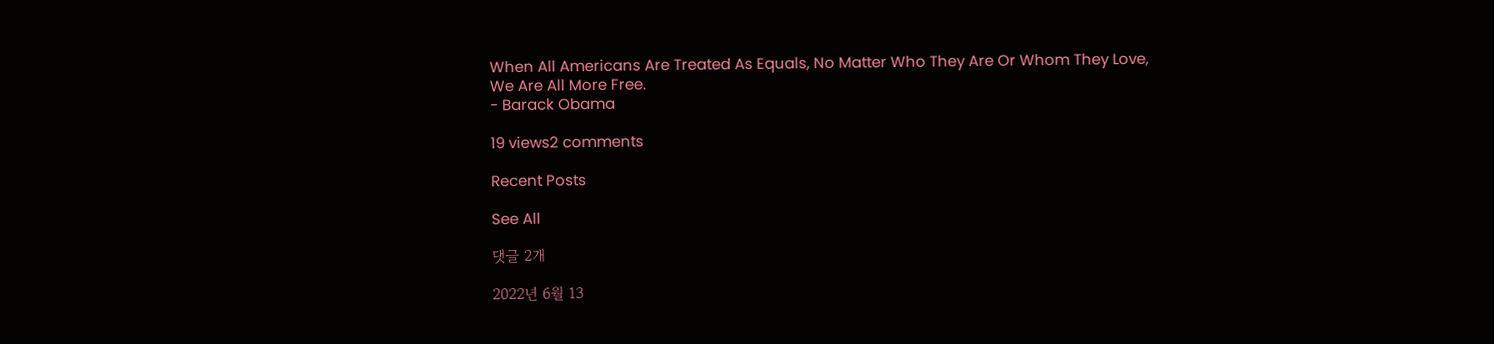When All Americans Are Treated As Equals, No Matter Who They Are Or Whom They Love, We Are All More Free.
- Barack Obama

19 views2 comments

Recent Posts

See All

댓글 2개

2022년 6월 13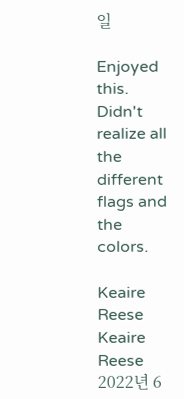일

Enjoyed this. Didn't realize all the different flags and the colors.

Keaire Reese
Keaire Reese
2022년 6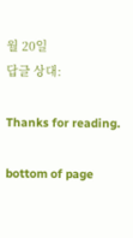월 20일
답글 상대:

Thanks for reading.

bottom of page